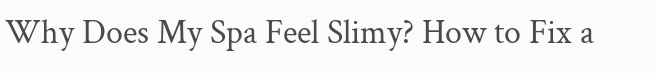Why Does My Spa Feel Slimy? How to Fix a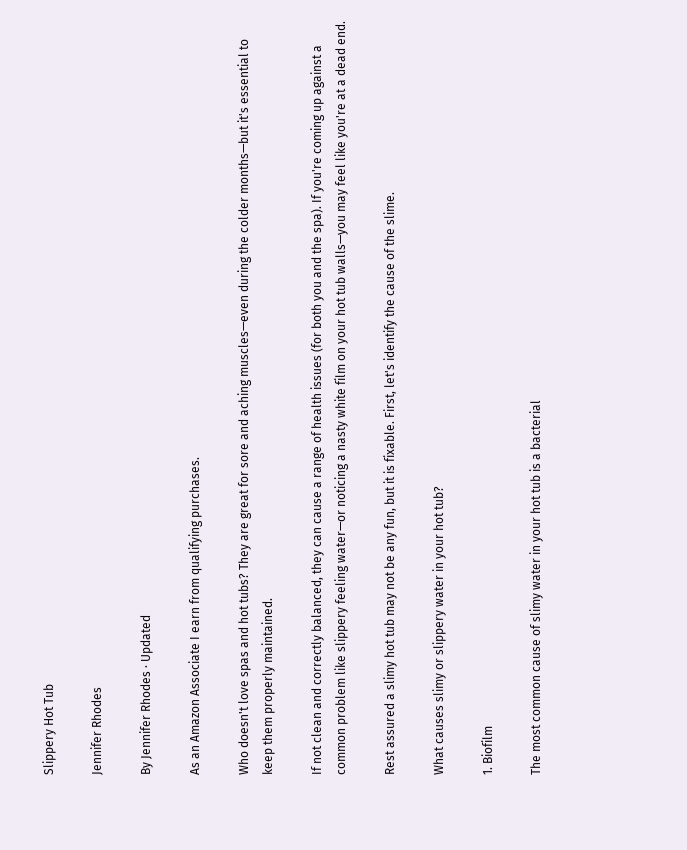Slippery Hot Tub

Jennifer Rhodes

By Jennifer Rhodes · Updated

As an Amazon Associate I earn from qualifying purchases.

Who doesn't love spas and hot tubs? They are great for sore and aching muscles—even during the colder months—but it's essential to keep them properly maintained.

If not clean and correctly balanced, they can cause a range of health issues (for both you and the spa). If you're coming up against a common problem like slippery feeling water—or noticing a nasty white film on your hot tub walls—you may feel like you're at a dead end.

Rest assured a slimy hot tub may not be any fun, but it is fixable. First, let's identify the cause of the slime.

What causes slimy or slippery water in your hot tub?

1. Biofilm

The most common cause of slimy water in your hot tub is a bacterial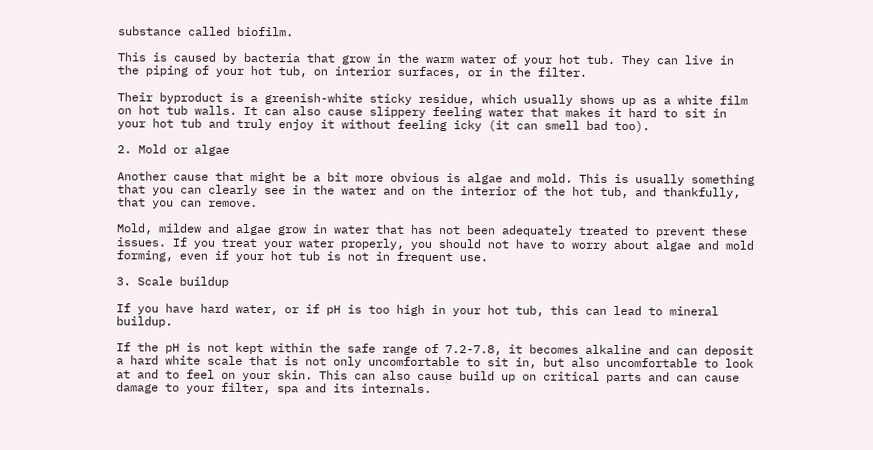substance called biofilm.

This is caused by bacteria that grow in the warm water of your hot tub. They can live in the piping of your hot tub, on interior surfaces, or in the filter.

Their byproduct is a greenish-white sticky residue, which usually shows up as a white film on hot tub walls. It can also cause slippery feeling water that makes it hard to sit in your hot tub and truly enjoy it without feeling icky (it can smell bad too).

2. Mold or algae

Another cause that might be a bit more obvious is algae and mold. This is usually something that you can clearly see in the water and on the interior of the hot tub, and thankfully, that you can remove.

Mold, mildew and algae grow in water that has not been adequately treated to prevent these issues. If you treat your water properly, you should not have to worry about algae and mold forming, even if your hot tub is not in frequent use.

3. Scale buildup

If you have hard water, or if pH is too high in your hot tub, this can lead to mineral buildup.

If the pH is not kept within the safe range of 7.2-7.8, it becomes alkaline and can deposit a hard white scale that is not only uncomfortable to sit in, but also uncomfortable to look at and to feel on your skin. This can also cause build up on critical parts and can cause damage to your filter, spa and its internals.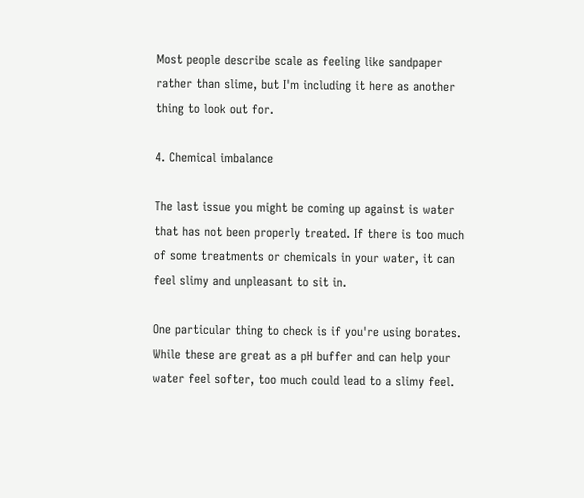Most people describe scale as feeling like sandpaper rather than slime, but I'm including it here as another thing to look out for.

4. Chemical imbalance

The last issue you might be coming up against is water that has not been properly treated. If there is too much of some treatments or chemicals in your water, it can feel slimy and unpleasant to sit in.

One particular thing to check is if you're using borates. While these are great as a pH buffer and can help your water feel softer, too much could lead to a slimy feel.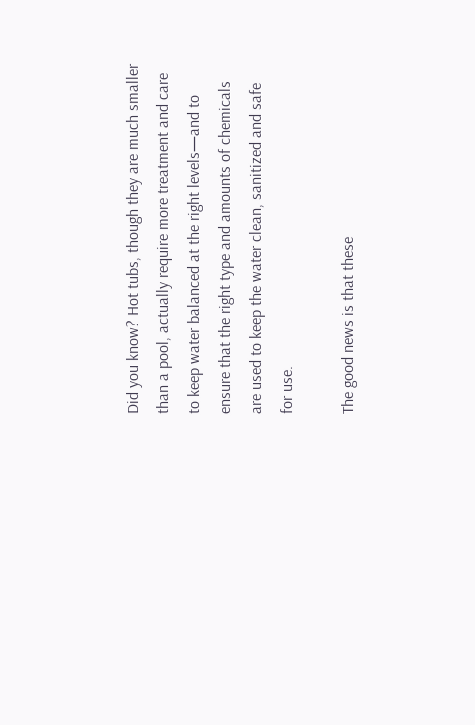Did you know? Hot tubs, though they are much smaller than a pool, actually require more treatment and care to keep water balanced at the right levels—and to ensure that the right type and amounts of chemicals are used to keep the water clean, sanitized and safe for use.

The good news is that these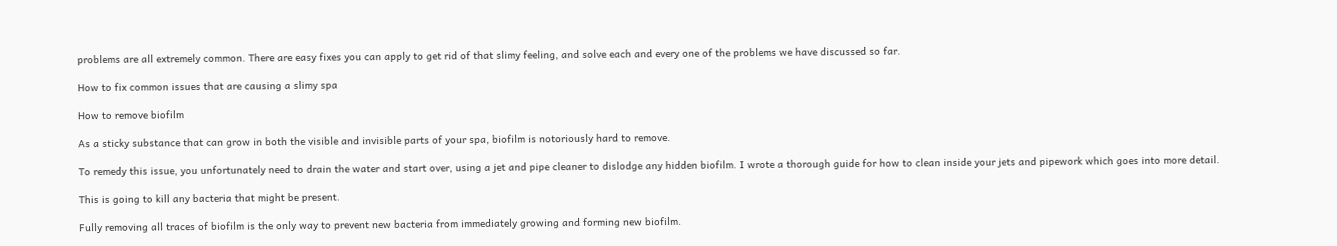problems are all extremely common. There are easy fixes you can apply to get rid of that slimy feeling, and solve each and every one of the problems we have discussed so far.

How to fix common issues that are causing a slimy spa

How to remove biofilm

As a sticky substance that can grow in both the visible and invisible parts of your spa, biofilm is notoriously hard to remove.

To remedy this issue, you unfortunately need to drain the water and start over, using a jet and pipe cleaner to dislodge any hidden biofilm. I wrote a thorough guide for how to clean inside your jets and pipework which goes into more detail.

This is going to kill any bacteria that might be present.

Fully removing all traces of biofilm is the only way to prevent new bacteria from immediately growing and forming new biofilm.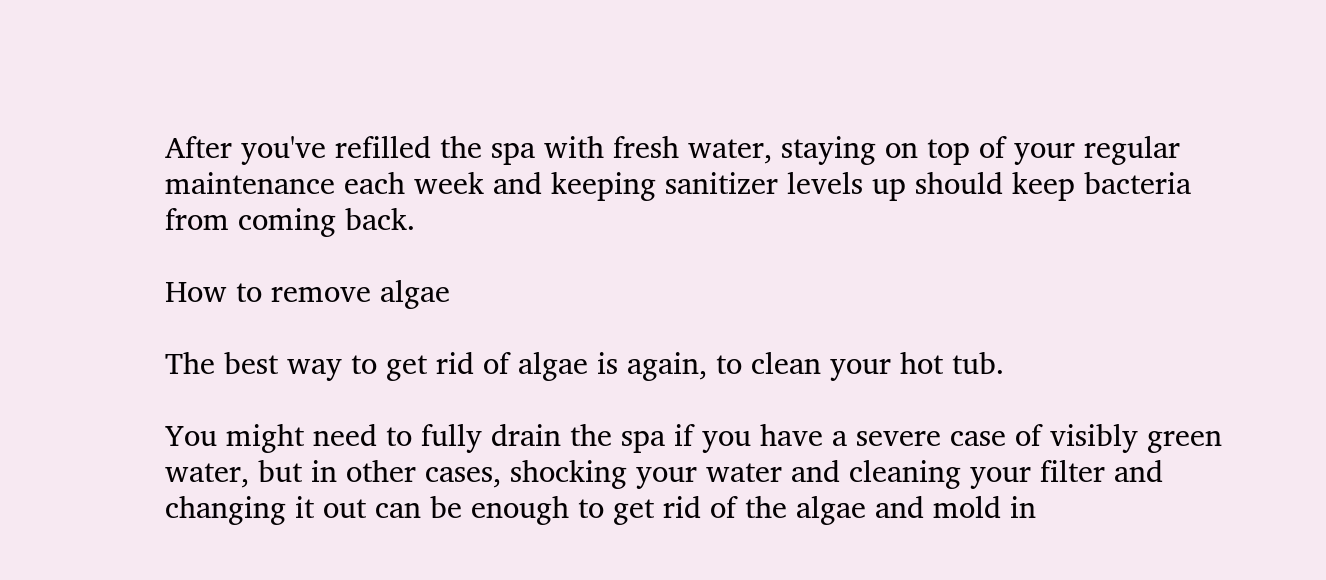After you've refilled the spa with fresh water, staying on top of your regular maintenance each week and keeping sanitizer levels up should keep bacteria from coming back.

How to remove algae

The best way to get rid of algae is again, to clean your hot tub.

You might need to fully drain the spa if you have a severe case of visibly green water, but in other cases, shocking your water and cleaning your filter and changing it out can be enough to get rid of the algae and mold in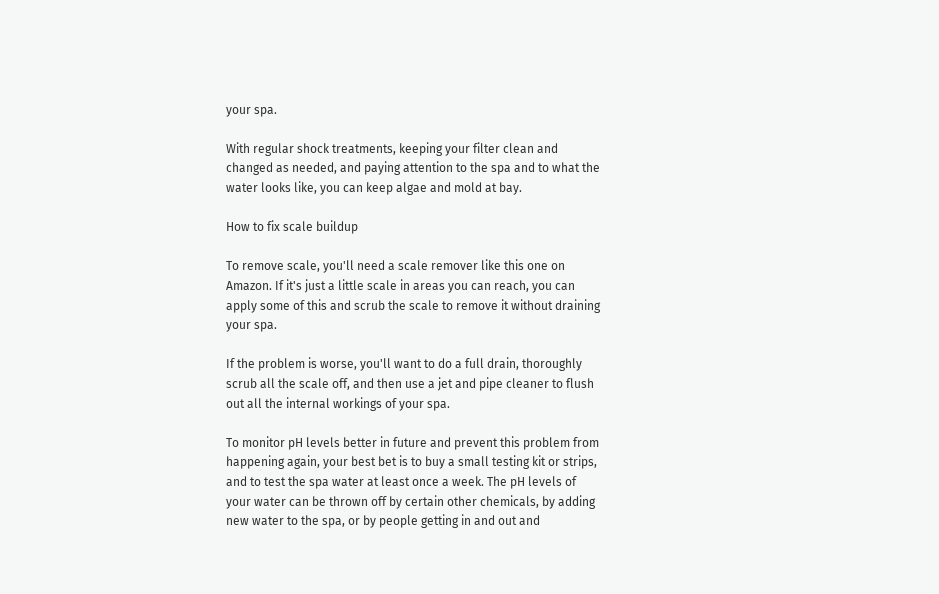your spa.

With regular shock treatments, keeping your filter clean and changed as needed, and paying attention to the spa and to what the water looks like, you can keep algae and mold at bay.

How to fix scale buildup

To remove scale, you'll need a scale remover like this one on Amazon. If it's just a little scale in areas you can reach, you can apply some of this and scrub the scale to remove it without draining your spa.

If the problem is worse, you'll want to do a full drain, thoroughly scrub all the scale off, and then use a jet and pipe cleaner to flush out all the internal workings of your spa.

To monitor pH levels better in future and prevent this problem from happening again, your best bet is to buy a small testing kit or strips, and to test the spa water at least once a week. The pH levels of your water can be thrown off by certain other chemicals, by adding new water to the spa, or by people getting in and out and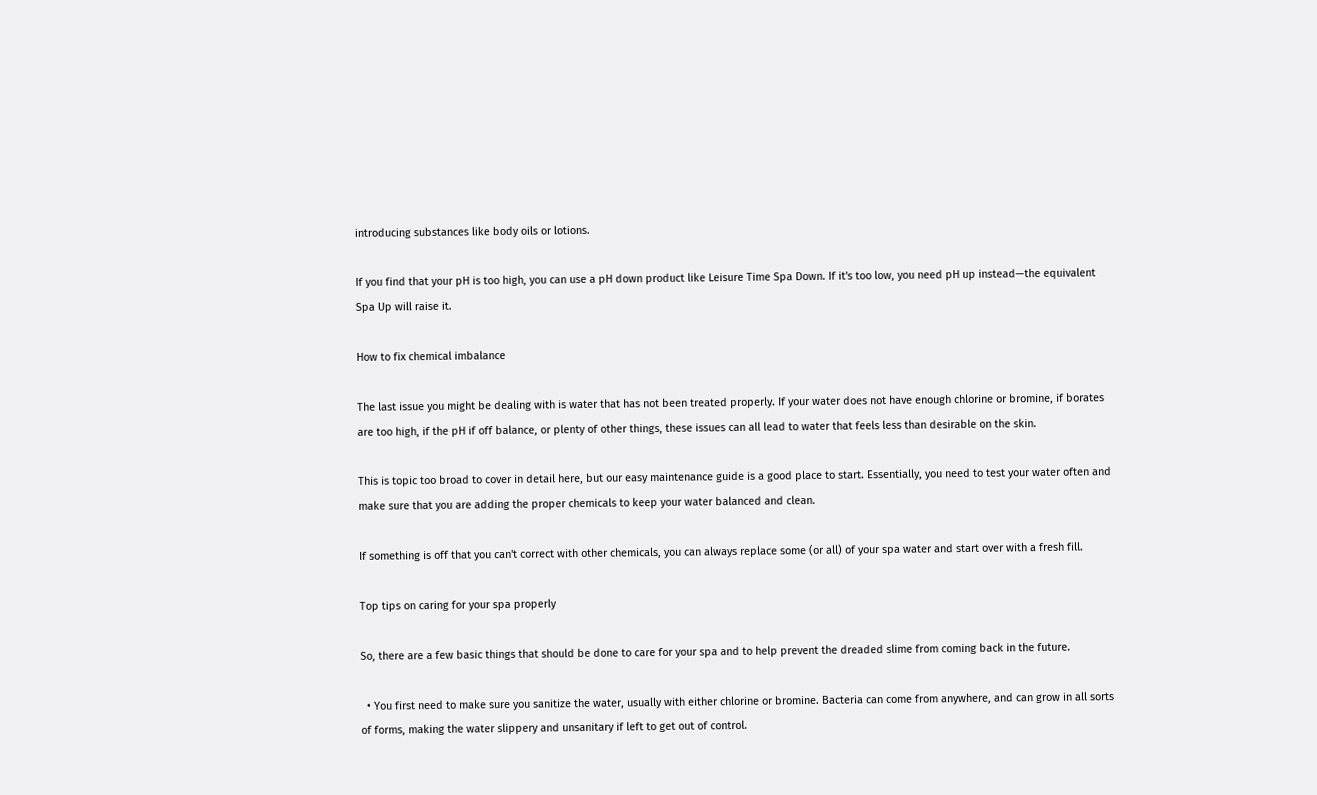introducing substances like body oils or lotions.

If you find that your pH is too high, you can use a pH down product like Leisure Time Spa Down. If it's too low, you need pH up instead—the equivalent Spa Up will raise it.

How to fix chemical imbalance

The last issue you might be dealing with is water that has not been treated properly. If your water does not have enough chlorine or bromine, if borates are too high, if the pH if off balance, or plenty of other things, these issues can all lead to water that feels less than desirable on the skin.

This is topic too broad to cover in detail here, but our easy maintenance guide is a good place to start. Essentially, you need to test your water often and make sure that you are adding the proper chemicals to keep your water balanced and clean.

If something is off that you can't correct with other chemicals, you can always replace some (or all) of your spa water and start over with a fresh fill.

Top tips on caring for your spa properly

So, there are a few basic things that should be done to care for your spa and to help prevent the dreaded slime from coming back in the future.

  • You first need to make sure you sanitize the water, usually with either chlorine or bromine. Bacteria can come from anywhere, and can grow in all sorts of forms, making the water slippery and unsanitary if left to get out of control.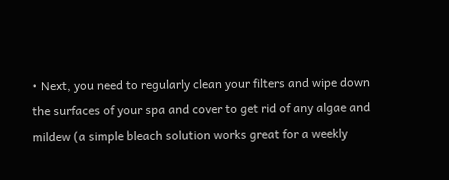• Next, you need to regularly clean your filters and wipe down the surfaces of your spa and cover to get rid of any algae and mildew (a simple bleach solution works great for a weekly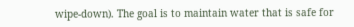wipe-down). The goal is to maintain water that is safe for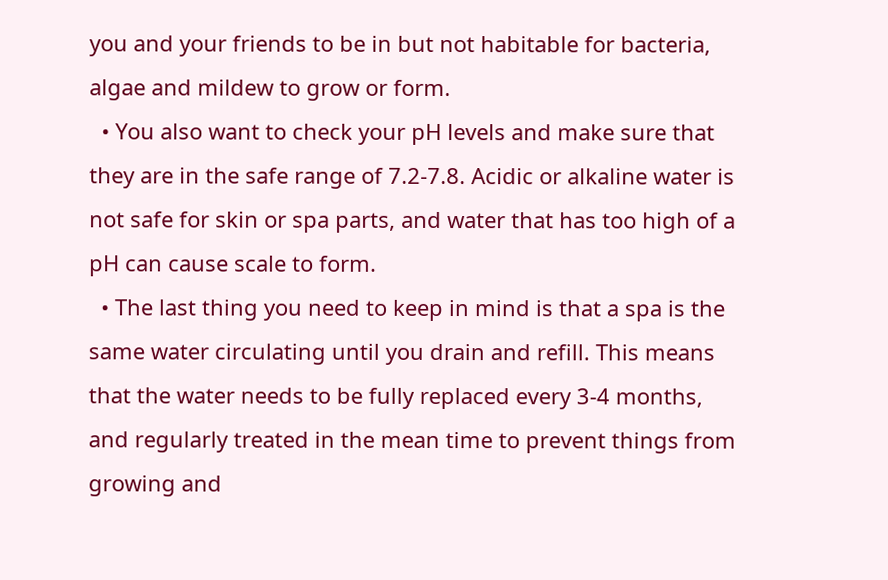you and your friends to be in but not habitable for bacteria, algae and mildew to grow or form.
  • You also want to check your pH levels and make sure that they are in the safe range of 7.2-7.8. Acidic or alkaline water is not safe for skin or spa parts, and water that has too high of a pH can cause scale to form.
  • The last thing you need to keep in mind is that a spa is the same water circulating until you drain and refill. This means that the water needs to be fully replaced every 3-4 months, and regularly treated in the mean time to prevent things from growing and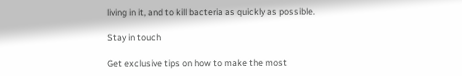living in it, and to kill bacteria as quickly as possible.

Stay in touch

Get exclusive tips on how to make the most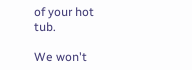of your hot tub.

We won't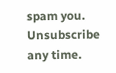spam you. Unsubscribe any time.